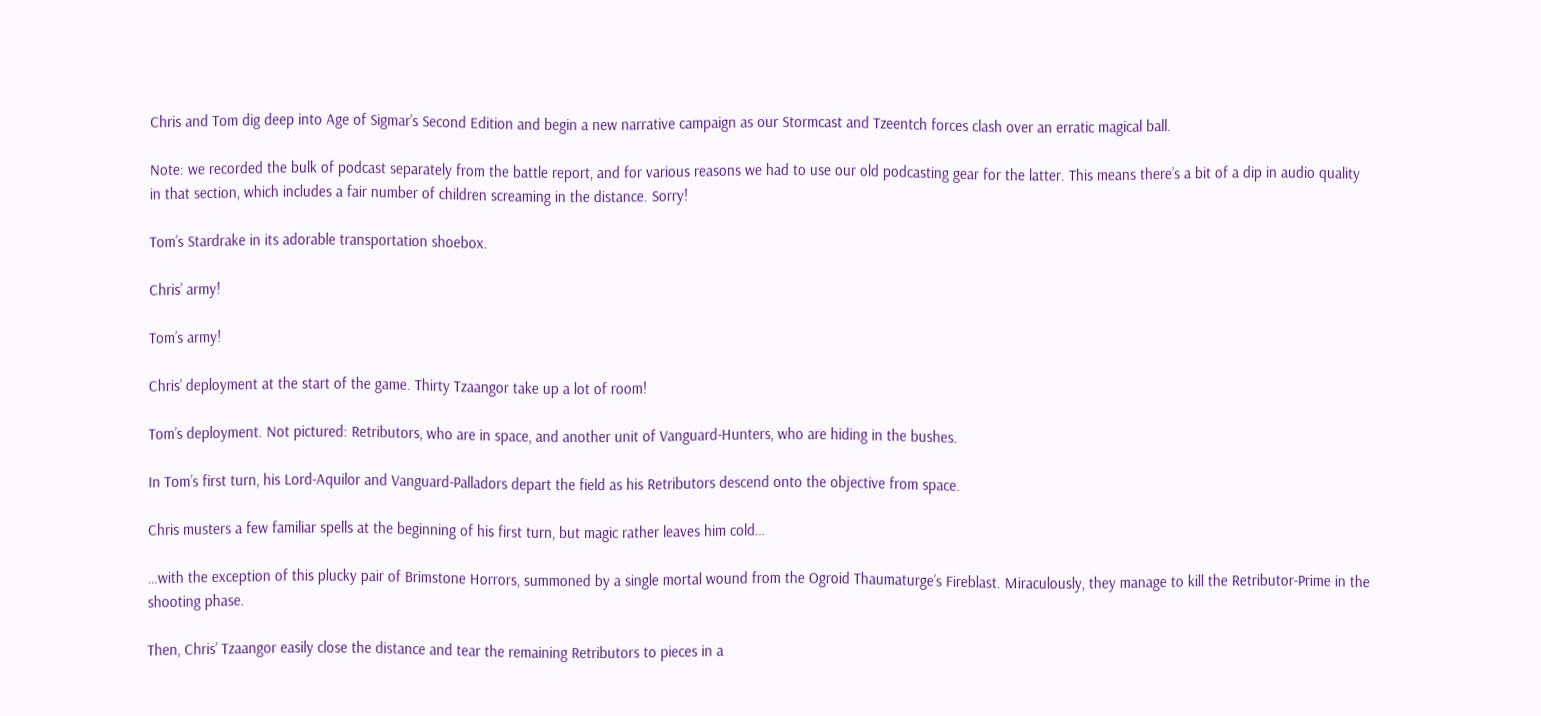Chris and Tom dig deep into Age of Sigmar’s Second Edition and begin a new narrative campaign as our Stormcast and Tzeentch forces clash over an erratic magical ball.

Note: we recorded the bulk of podcast separately from the battle report, and for various reasons we had to use our old podcasting gear for the latter. This means there’s a bit of a dip in audio quality in that section, which includes a fair number of children screaming in the distance. Sorry!

Tom’s Stardrake in its adorable transportation shoebox.

Chris’ army!

Tom’s army!

Chris’ deployment at the start of the game. Thirty Tzaangor take up a lot of room!

Tom’s deployment. Not pictured: Retributors, who are in space, and another unit of Vanguard-Hunters, who are hiding in the bushes.

In Tom’s first turn, his Lord-Aquilor and Vanguard-Palladors depart the field as his Retributors descend onto the objective from space.

Chris musters a few familiar spells at the beginning of his first turn, but magic rather leaves him cold…

…with the exception of this plucky pair of Brimstone Horrors, summoned by a single mortal wound from the Ogroid Thaumaturge’s Fireblast. Miraculously, they manage to kill the Retributor-Prime in the shooting phase.

Then, Chris’ Tzaangor easily close the distance and tear the remaining Retributors to pieces in a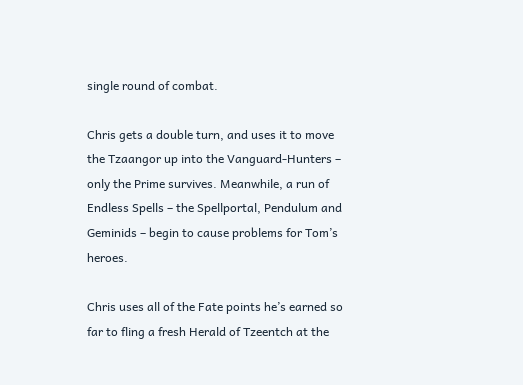single round of combat.

Chris gets a double turn, and uses it to move the Tzaangor up into the Vanguard-Hunters – only the Prime survives. Meanwhile, a run of Endless Spells – the Spellportal, Pendulum and Geminids – begin to cause problems for Tom’s heroes.

Chris uses all of the Fate points he’s earned so far to fling a fresh Herald of Tzeentch at the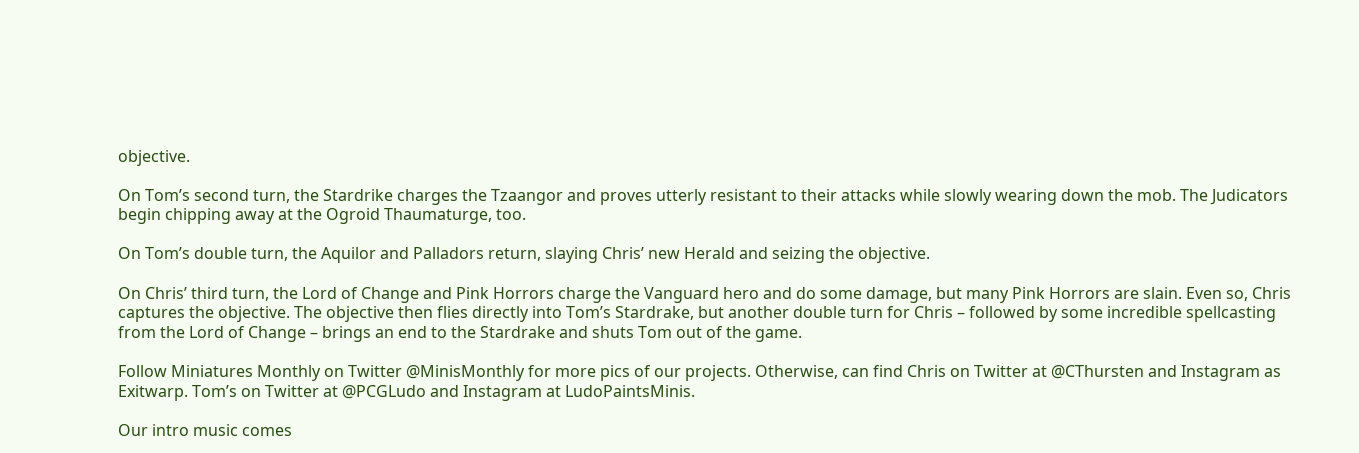objective.

On Tom’s second turn, the Stardrike charges the Tzaangor and proves utterly resistant to their attacks while slowly wearing down the mob. The Judicators begin chipping away at the Ogroid Thaumaturge, too.

On Tom’s double turn, the Aquilor and Palladors return, slaying Chris’ new Herald and seizing the objective.

On Chris’ third turn, the Lord of Change and Pink Horrors charge the Vanguard hero and do some damage, but many Pink Horrors are slain. Even so, Chris captures the objective. The objective then flies directly into Tom’s Stardrake, but another double turn for Chris – followed by some incredible spellcasting from the Lord of Change – brings an end to the Stardrake and shuts Tom out of the game.

Follow Miniatures Monthly on Twitter @MinisMonthly for more pics of our projects. Otherwise, can find Chris on Twitter at @CThursten and Instagram as Exitwarp. Tom’s on Twitter at @PCGLudo and Instagram at LudoPaintsMinis.

Our intro music comes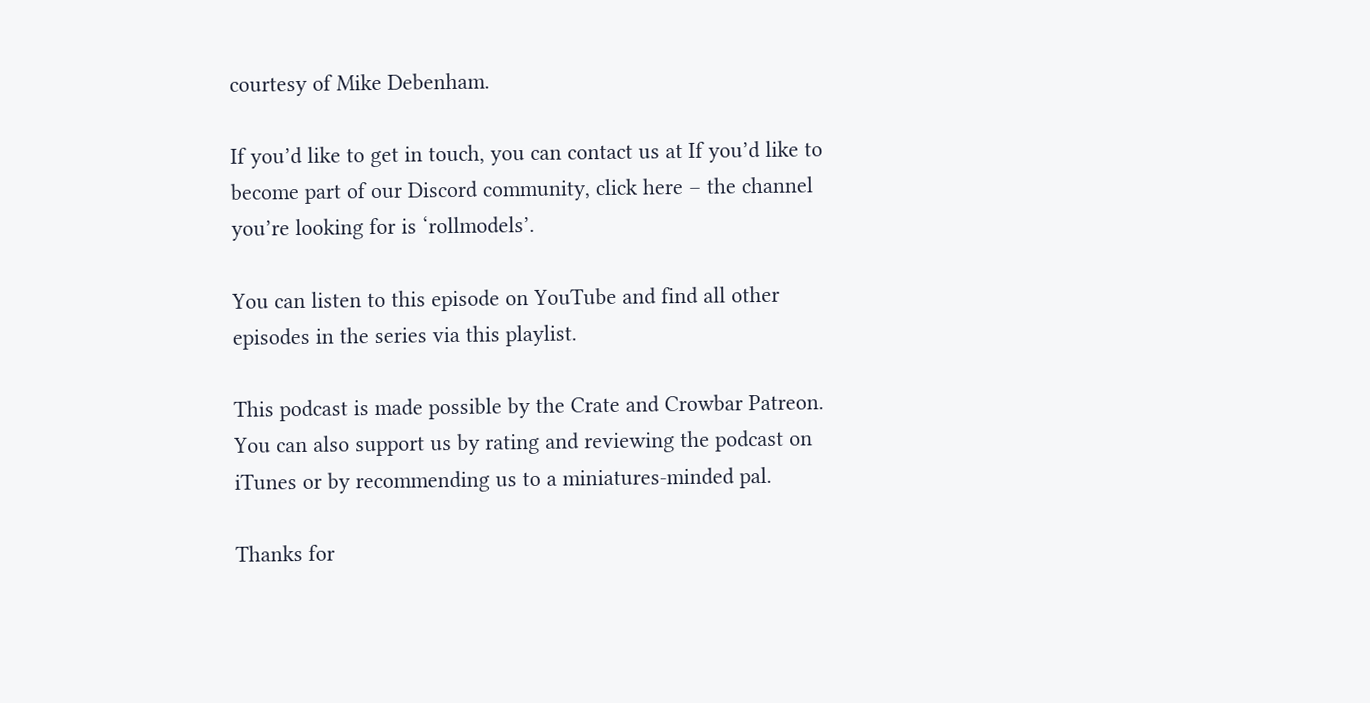courtesy of Mike Debenham.

If you’d like to get in touch, you can contact us at If you’d like to become part of our Discord community, click here – the channel you’re looking for is ‘rollmodels’.

You can listen to this episode on YouTube and find all other episodes in the series via this playlist.

This podcast is made possible by the Crate and Crowbar Patreon. You can also support us by rating and reviewing the podcast on iTunes or by recommending us to a miniatures-minded pal.

Thanks for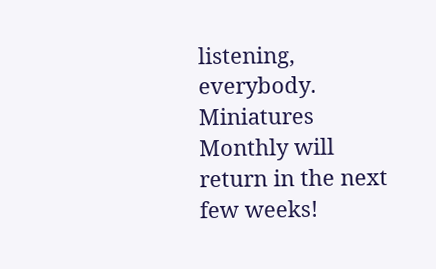listening, everybody. Miniatures Monthly will return in the next few weeks!